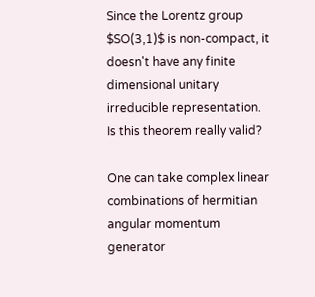Since the Lorentz group $SO(3,1)$ is non-compact, it doesn't have any finite dimensional unitary irreducible representation. Is this theorem really valid?

One can take complex linear combinations of hermitian angular momentum generator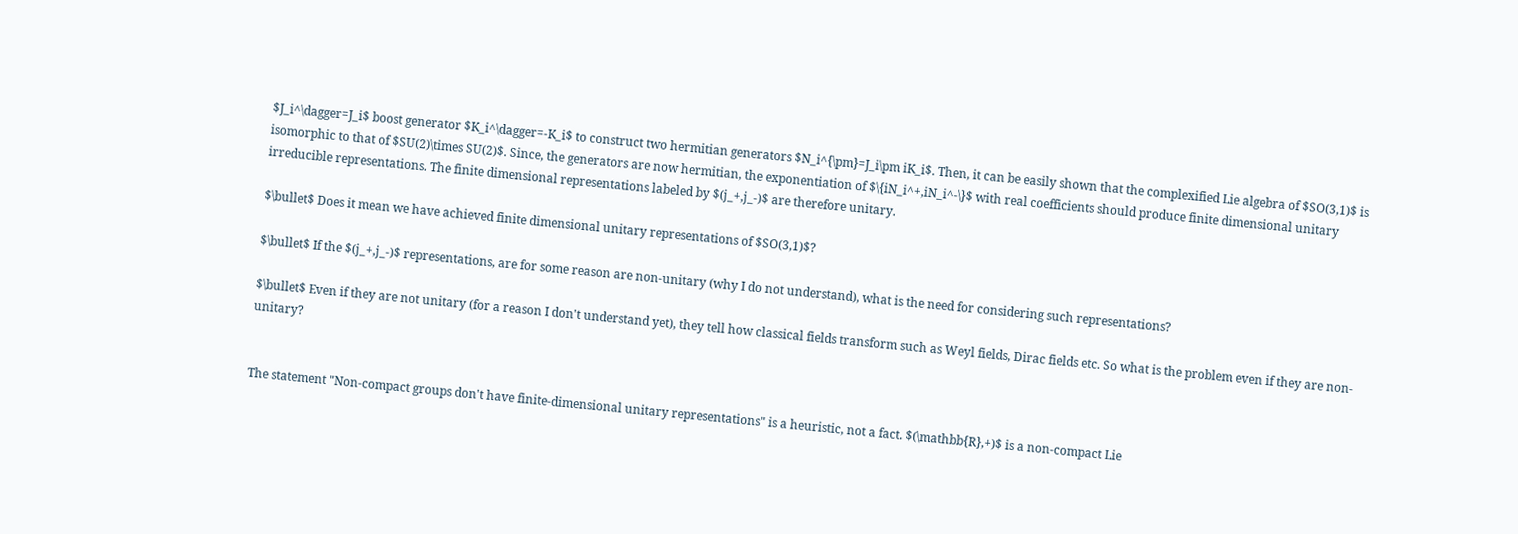$J_i^\dagger=J_i$ boost generator $K_i^\dagger=-K_i$ to construct two hermitian generators $N_i^{\pm}=J_i\pm iK_i$. Then, it can be easily shown that the complexified Lie algebra of $SO(3,1)$ is isomorphic to that of $SU(2)\times SU(2)$. Since, the generators are now hermitian, the exponentiation of $\{iN_i^+,iN_i^-\}$ with real coefficients should produce finite dimensional unitary irreducible representations. The finite dimensional representations labeled by $(j_+,j_-)$ are therefore unitary.

$\bullet$ Does it mean we have achieved finite dimensional unitary representations of $SO(3,1)$?

$\bullet$ If the $(j_+,j_-)$ representations, are for some reason are non-unitary (why I do not understand), what is the need for considering such representations?

$\bullet$ Even if they are not unitary (for a reason I don't understand yet), they tell how classical fields transform such as Weyl fields, Dirac fields etc. So what is the problem even if they are non-unitary?


The statement "Non-compact groups don't have finite-dimensional unitary representations" is a heuristic, not a fact. $(\mathbb{R},+)$ is a non-compact Lie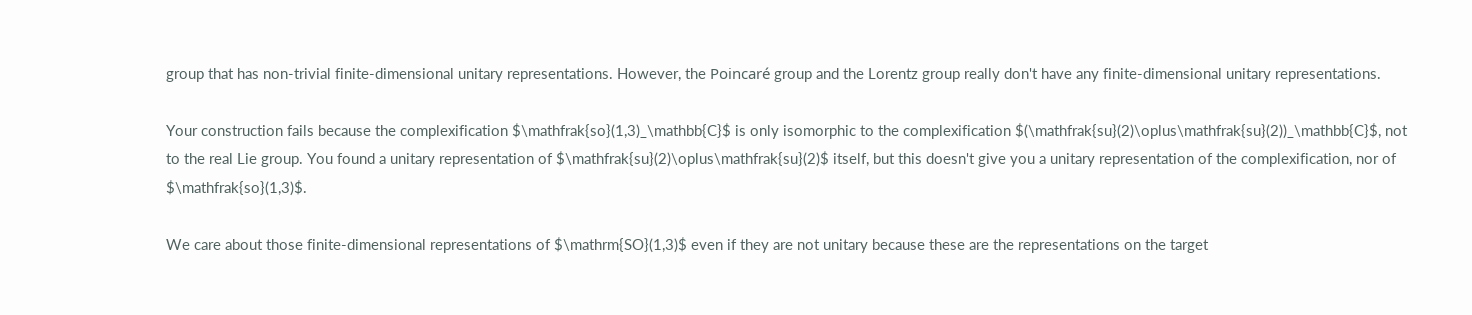group that has non-trivial finite-dimensional unitary representations. However, the Poincaré group and the Lorentz group really don't have any finite-dimensional unitary representations.

Your construction fails because the complexification $\mathfrak{so}(1,3)_\mathbb{C}$ is only isomorphic to the complexification $(\mathfrak{su}(2)\oplus\mathfrak{su}(2))_\mathbb{C}$, not to the real Lie group. You found a unitary representation of $\mathfrak{su}(2)\oplus\mathfrak{su}(2)$ itself, but this doesn't give you a unitary representation of the complexification, nor of $\mathfrak{so}(1,3)$.

We care about those finite-dimensional representations of $\mathrm{SO}(1,3)$ even if they are not unitary because these are the representations on the target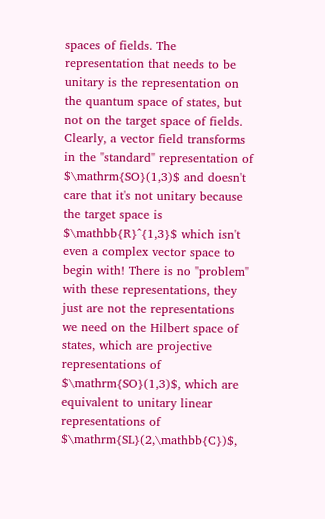spaces of fields. The representation that needs to be unitary is the representation on the quantum space of states, but not on the target space of fields. Clearly, a vector field transforms in the "standard" representation of $\mathrm{SO}(1,3)$ and doesn't care that it's not unitary because the target space is $\mathbb{R}^{1,3}$ which isn't even a complex vector space to begin with! There is no "problem" with these representations, they just are not the representations we need on the Hilbert space of states, which are projective representations of $\mathrm{SO}(1,3)$, which are equivalent to unitary linear representations of $\mathrm{SL}(2,\mathbb{C})$,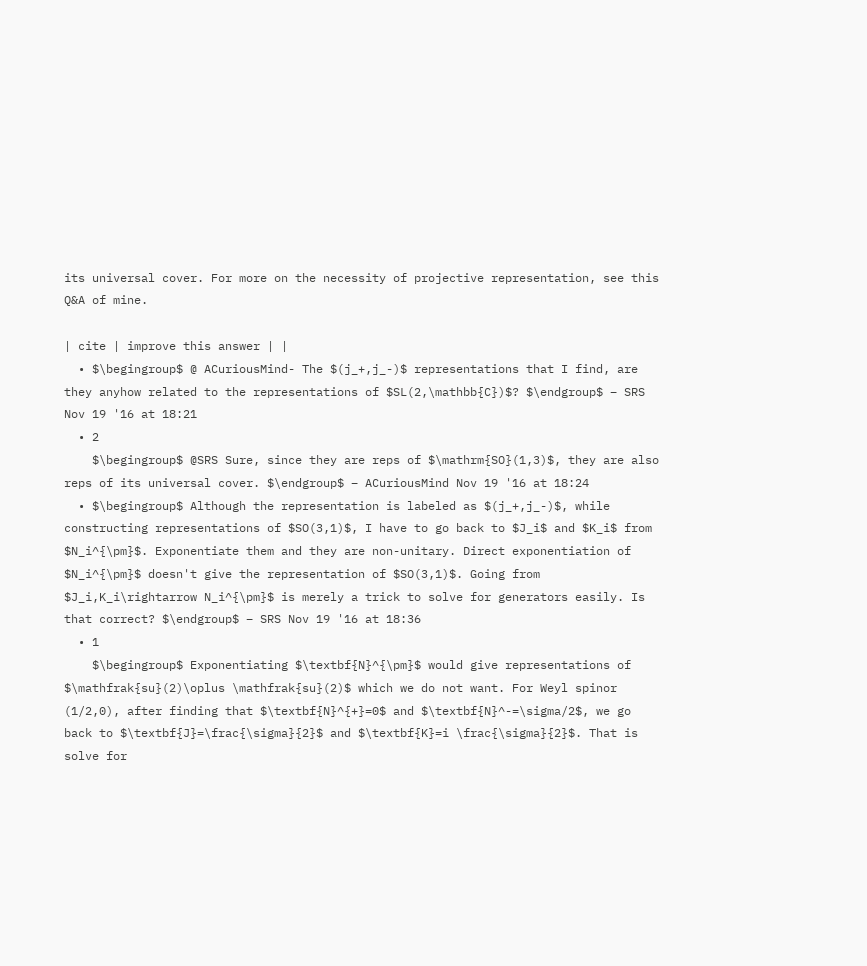its universal cover. For more on the necessity of projective representation, see this Q&A of mine.

| cite | improve this answer | |
  • $\begingroup$ @ ACuriousMind- The $(j_+,j_-)$ representations that I find, are they anyhow related to the representations of $SL(2,\mathbb{C})$? $\endgroup$ – SRS Nov 19 '16 at 18:21
  • 2
    $\begingroup$ @SRS Sure, since they are reps of $\mathrm{SO}(1,3)$, they are also reps of its universal cover. $\endgroup$ – ACuriousMind Nov 19 '16 at 18:24
  • $\begingroup$ Although the representation is labeled as $(j_+,j_-)$, while constructing representations of $SO(3,1)$, I have to go back to $J_i$ and $K_i$ from $N_i^{\pm}$. Exponentiate them and they are non-unitary. Direct exponentiation of $N_i^{\pm}$ doesn't give the representation of $SO(3,1)$. Going from $J_i,K_i\rightarrow N_i^{\pm}$ is merely a trick to solve for generators easily. Is that correct? $\endgroup$ – SRS Nov 19 '16 at 18:36
  • 1
    $\begingroup$ Exponentiating $\textbf{N}^{\pm}$ would give representations of $\mathfrak{su}(2)\oplus \mathfrak{su}(2)$ which we do not want. For Weyl spinor (1/2,0), after finding that $\textbf{N}^{+}=0$ and $\textbf{N}^-=\sigma/2$, we go back to $\textbf{J}=\frac{\sigma}{2}$ and $\textbf{K}=i \frac{\sigma}{2}$. That is solve for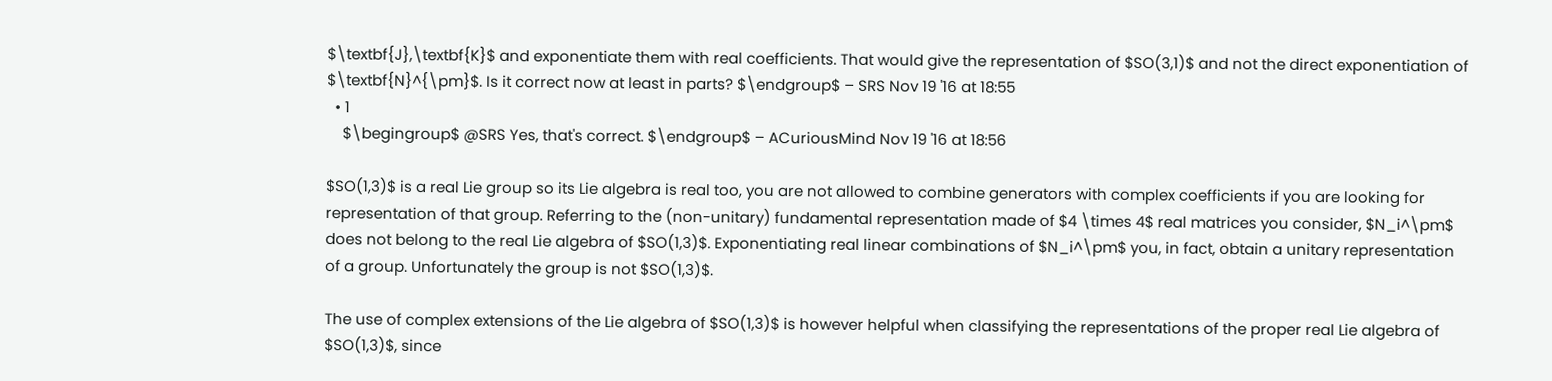$\textbf{J},\textbf{K}$ and exponentiate them with real coefficients. That would give the representation of $SO(3,1)$ and not the direct exponentiation of $\textbf{N}^{\pm}$. Is it correct now at least in parts? $\endgroup$ – SRS Nov 19 '16 at 18:55
  • 1
    $\begingroup$ @SRS Yes, that's correct. $\endgroup$ – ACuriousMind Nov 19 '16 at 18:56

$SO(1,3)$ is a real Lie group so its Lie algebra is real too, you are not allowed to combine generators with complex coefficients if you are looking for representation of that group. Referring to the (non-unitary) fundamental representation made of $4 \times 4$ real matrices you consider, $N_i^\pm$ does not belong to the real Lie algebra of $SO(1,3)$. Exponentiating real linear combinations of $N_i^\pm$ you, in fact, obtain a unitary representation of a group. Unfortunately the group is not $SO(1,3)$.

The use of complex extensions of the Lie algebra of $SO(1,3)$ is however helpful when classifying the representations of the proper real Lie algebra of $SO(1,3)$, since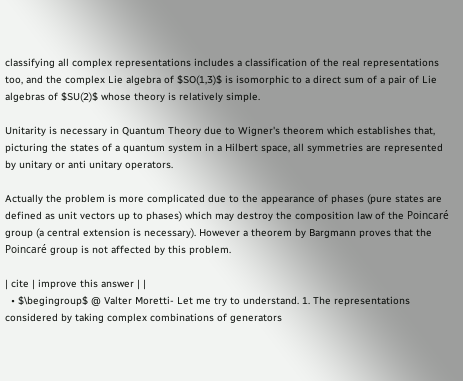classifying all complex representations includes a classification of the real representations too, and the complex Lie algebra of $SO(1,3)$ is isomorphic to a direct sum of a pair of Lie algebras of $SU(2)$ whose theory is relatively simple.

Unitarity is necessary in Quantum Theory due to Wigner's theorem which establishes that, picturing the states of a quantum system in a Hilbert space, all symmetries are represented by unitary or anti unitary operators.

Actually the problem is more complicated due to the appearance of phases (pure states are defined as unit vectors up to phases) which may destroy the composition law of the Poincaré group (a central extension is necessary). However a theorem by Bargmann proves that the Poincaré group is not affected by this problem.

| cite | improve this answer | |
  • $\begingroup$ @ Valter Moretti- Let me try to understand. 1. The representations considered by taking complex combinations of generators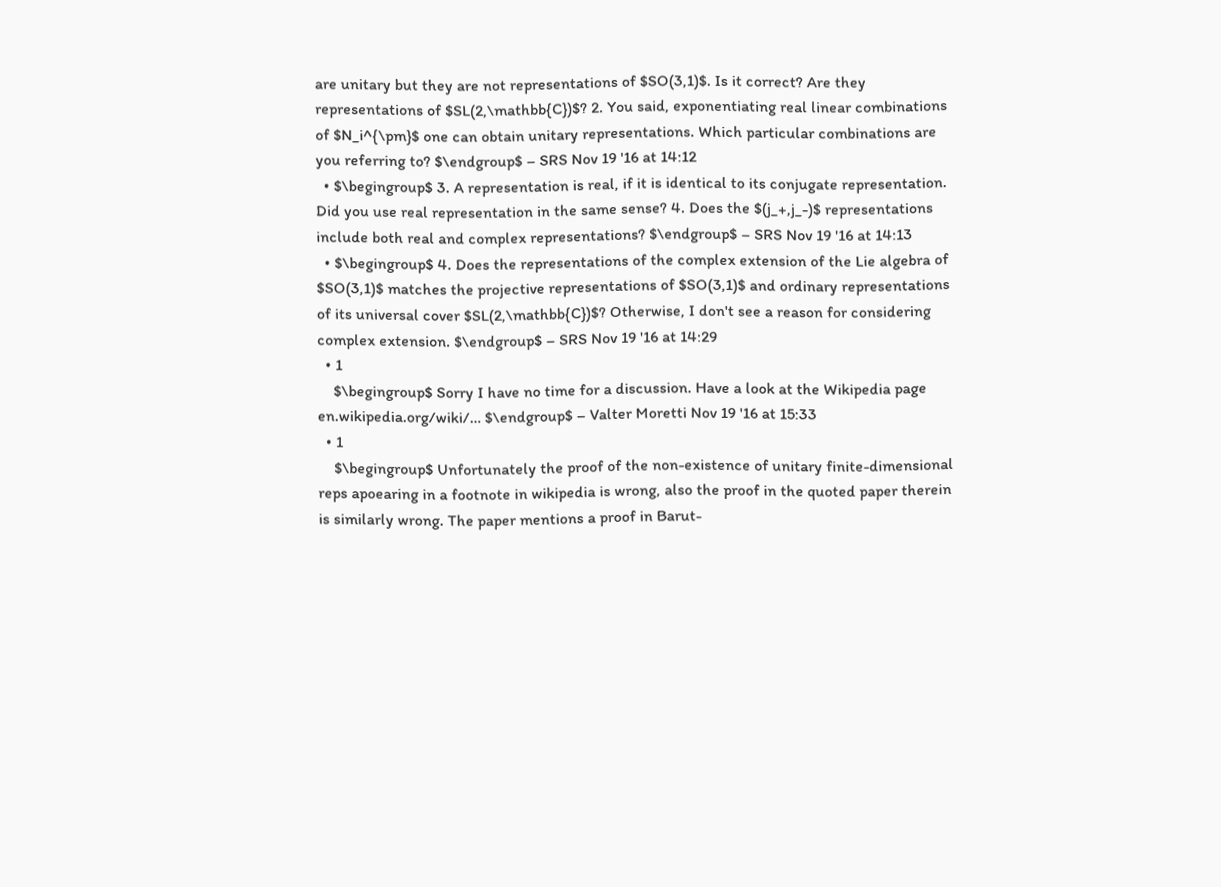are unitary but they are not representations of $SO(3,1)$. Is it correct? Are they representations of $SL(2,\mathbb{C})$? 2. You said, exponentiating real linear combinations of $N_i^{\pm}$ one can obtain unitary representations. Which particular combinations are you referring to? $\endgroup$ – SRS Nov 19 '16 at 14:12
  • $\begingroup$ 3. A representation is real, if it is identical to its conjugate representation. Did you use real representation in the same sense? 4. Does the $(j_+,j_-)$ representations include both real and complex representations? $\endgroup$ – SRS Nov 19 '16 at 14:13
  • $\begingroup$ 4. Does the representations of the complex extension of the Lie algebra of $SO(3,1)$ matches the projective representations of $SO(3,1)$ and ordinary representations of its universal cover $SL(2,\mathbb{C})$? Otherwise, I don't see a reason for considering complex extension. $\endgroup$ – SRS Nov 19 '16 at 14:29
  • 1
    $\begingroup$ Sorry I have no time for a discussion. Have a look at the Wikipedia page en.wikipedia.org/wiki/… $\endgroup$ – Valter Moretti Nov 19 '16 at 15:33
  • 1
    $\begingroup$ Unfortunately the proof of the non-existence of unitary finite-dimensional reps apoearing in a footnote in wikipedia is wrong, also the proof in the quoted paper therein is similarly wrong. The paper mentions a proof in Barut-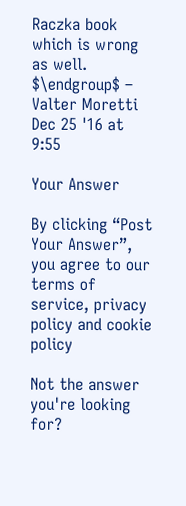Raczka book which is wrong as well. $\endgroup$ – Valter Moretti Dec 25 '16 at 9:55

Your Answer

By clicking “Post Your Answer”, you agree to our terms of service, privacy policy and cookie policy

Not the answer you're looking for?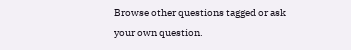Browse other questions tagged or ask your own question.